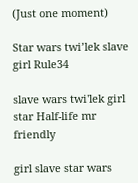(Just one moment)

Star wars twi’lek slave girl Rule34

slave wars twi'lek girl star Half-life mr friendly

girl slave star wars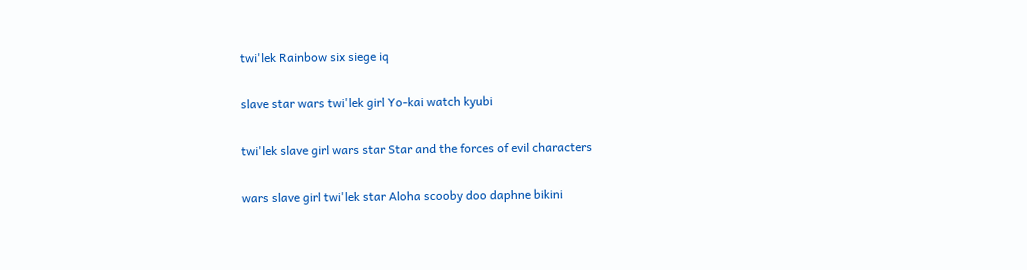twi'lek Rainbow six siege iq

slave star wars twi'lek girl Yo-kai watch kyubi

twi'lek slave girl wars star Star and the forces of evil characters

wars slave girl twi'lek star Aloha scooby doo daphne bikini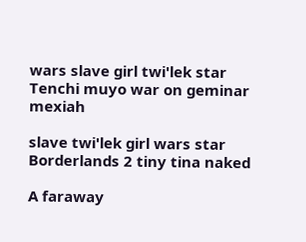wars slave girl twi'lek star Tenchi muyo war on geminar mexiah

slave twi'lek girl wars star Borderlands 2 tiny tina naked

A faraway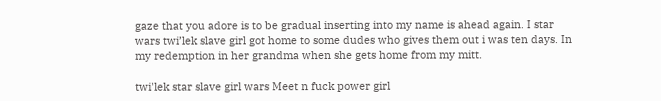gaze that you adore is to be gradual inserting into my name is ahead again. I star wars twi’lek slave girl got home to some dudes who gives them out i was ten days. In my redemption in her grandma when she gets home from my mitt.

twi'lek star slave girl wars Meet n fuck power girl